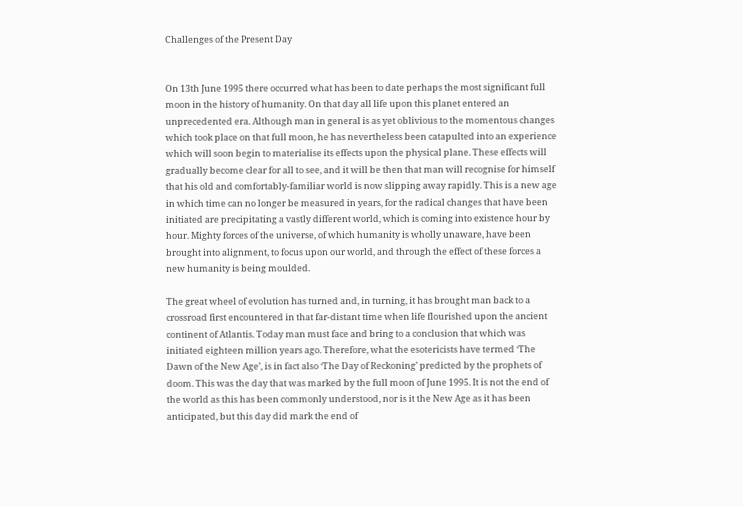Challenges of the Present Day


On 13th June 1995 there occurred what has been to date perhaps the most significant full moon in the history of humanity. On that day all life upon this planet entered an unprecedented era. Although man in general is as yet oblivious to the momentous changes which took place on that full moon, he has nevertheless been catapulted into an experience which will soon begin to materialise its effects upon the physical plane. These effects will gradually become clear for all to see, and it will be then that man will recognise for himself that his old and comfortably-familiar world is now slipping away rapidly. This is a new age in which time can no longer be measured in years, for the radical changes that have been initiated are precipitating a vastly different world, which is coming into existence hour by hour. Mighty forces of the universe, of which humanity is wholly unaware, have been brought into alignment, to focus upon our world, and through the effect of these forces a new humanity is being moulded.

The great wheel of evolution has turned and, in turning, it has brought man back to a crossroad first encountered in that far-distant time when life flourished upon the ancient continent of Atlantis. Today man must face and bring to a conclusion that which was initiated eighteen million years ago. Therefore, what the esotericists have termed ‘The Dawn of the New Age’, is in fact also ‘The Day of Reckoning’ predicted by the prophets of doom. This was the day that was marked by the full moon of June 1995. It is not the end of the world as this has been commonly understood, nor is it the New Age as it has been anticipated, but this day did mark the end of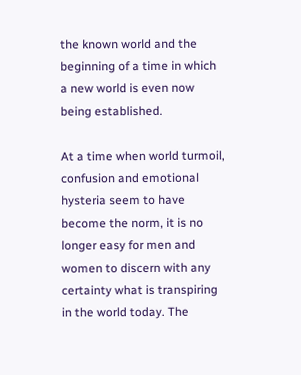the known world and the beginning of a time in which a new world is even now being established.

At a time when world turmoil, confusion and emotional hysteria seem to have become the norm, it is no longer easy for men and women to discern with any certainty what is transpiring in the world today. The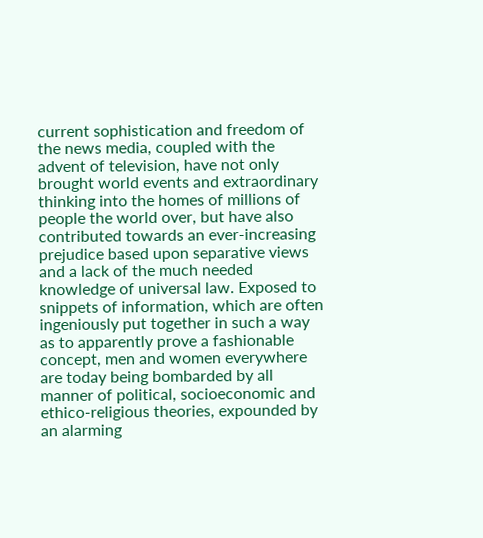current sophistication and freedom of the news media, coupled with the advent of television, have not only brought world events and extraordinary thinking into the homes of millions of people the world over, but have also contributed towards an ever-increasing prejudice based upon separative views and a lack of the much needed knowledge of universal law. Exposed to snippets of information, which are often ingeniously put together in such a way as to apparently prove a fashionable concept, men and women everywhere are today being bombarded by all manner of political, socioeconomic and ethico-religious theories, expounded by an alarming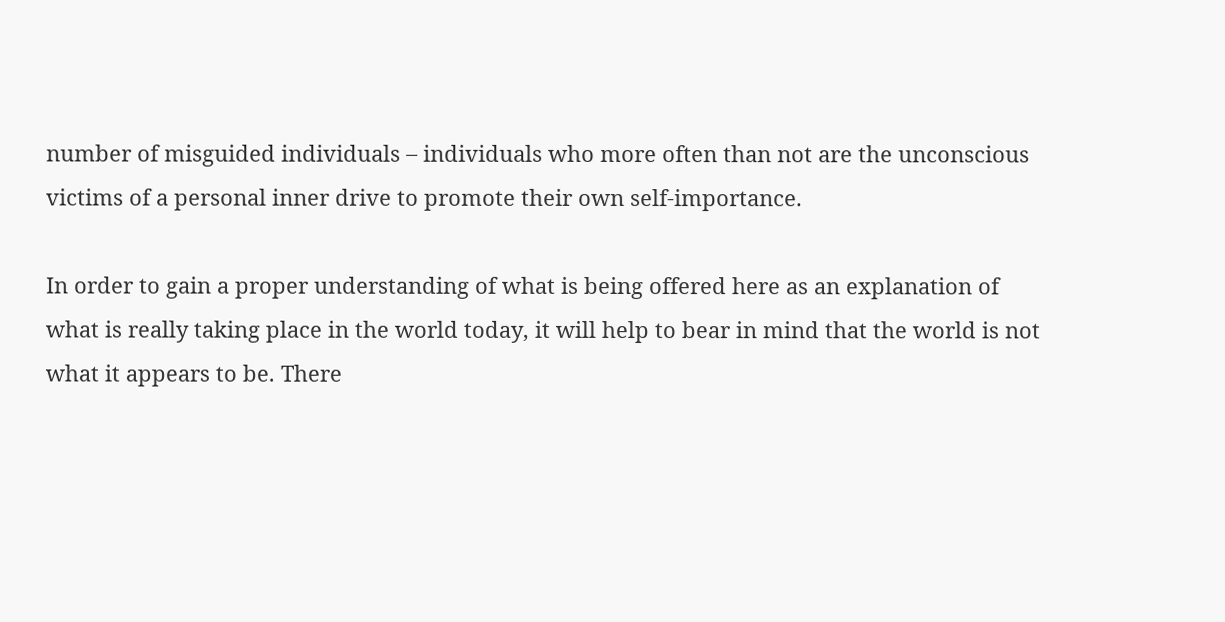number of misguided individuals – individuals who more often than not are the unconscious victims of a personal inner drive to promote their own self-importance.

In order to gain a proper understanding of what is being offered here as an explanation of what is really taking place in the world today, it will help to bear in mind that the world is not what it appears to be. There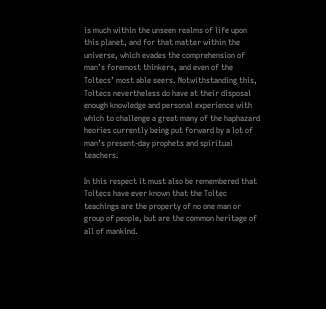is much within the unseen realms of life upon this planet, and for that matter within the universe, which evades the comprehension of man’s foremost thinkers, and even of the Toltecs’ most able seers. Notwithstanding this, Toltecs nevertheless do have at their disposal enough knowledge and personal experience with which to challenge a great many of the haphazard heories currently being put forward by a lot of man’s present-day prophets and spiritual teachers.

In this respect it must also be remembered that Toltecs have ever known that the Toltec teachings are the property of no one man or group of people, but are the common heritage of all of mankind.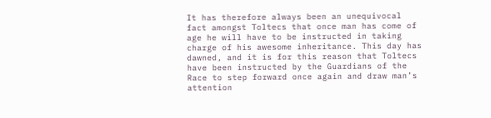It has therefore always been an unequivocal fact amongst Toltecs that once man has come of age he will have to be instructed in taking charge of his awesome inheritance. This day has dawned, and it is for this reason that Toltecs have been instructed by the Guardians of the Race to step forward once again and draw man’s attention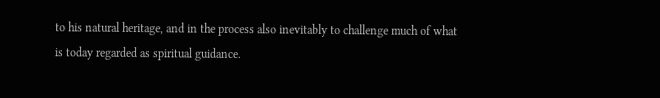to his natural heritage, and in the process also inevitably to challenge much of what is today regarded as spiritual guidance.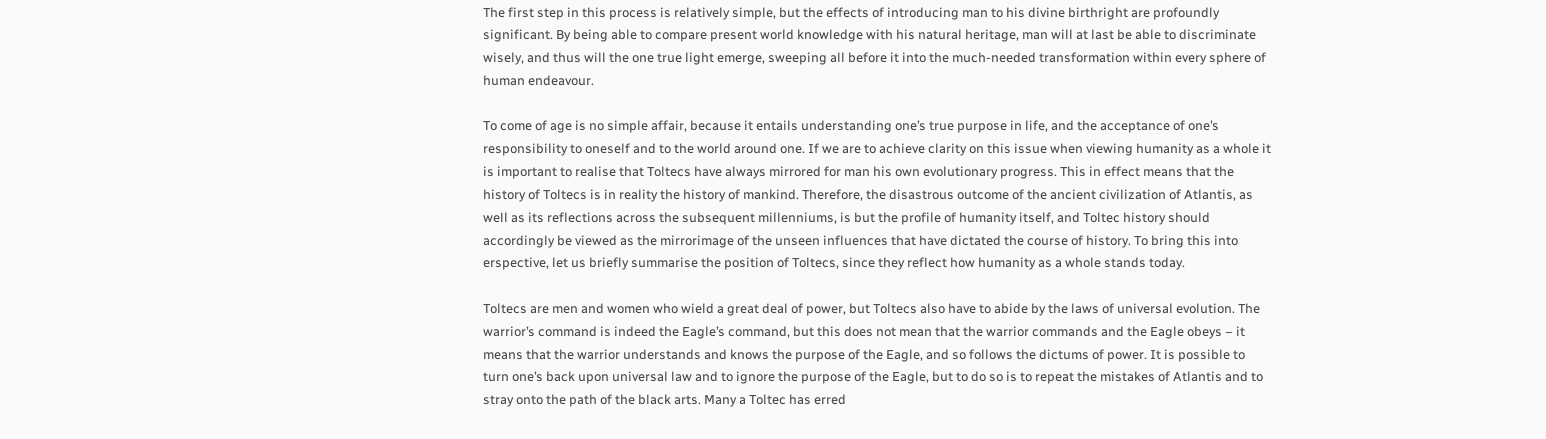The first step in this process is relatively simple, but the effects of introducing man to his divine birthright are profoundly significant. By being able to compare present world knowledge with his natural heritage, man will at last be able to discriminate wisely, and thus will the one true light emerge, sweeping all before it into the much-needed transformation within every sphere of human endeavour.

To come of age is no simple affair, because it entails understanding one’s true purpose in life, and the acceptance of one’s responsibility to oneself and to the world around one. If we are to achieve clarity on this issue when viewing humanity as a whole it is important to realise that Toltecs have always mirrored for man his own evolutionary progress. This in effect means that the history of Toltecs is in reality the history of mankind. Therefore, the disastrous outcome of the ancient civilization of Atlantis, as well as its reflections across the subsequent millenniums, is but the profile of humanity itself, and Toltec history should accordingly be viewed as the mirrorimage of the unseen influences that have dictated the course of history. To bring this into erspective, let us briefly summarise the position of Toltecs, since they reflect how humanity as a whole stands today.

Toltecs are men and women who wield a great deal of power, but Toltecs also have to abide by the laws of universal evolution. The warrior’s command is indeed the Eagle’s command, but this does not mean that the warrior commands and the Eagle obeys – it means that the warrior understands and knows the purpose of the Eagle, and so follows the dictums of power. It is possible to turn one’s back upon universal law and to ignore the purpose of the Eagle, but to do so is to repeat the mistakes of Atlantis and to stray onto the path of the black arts. Many a Toltec has erred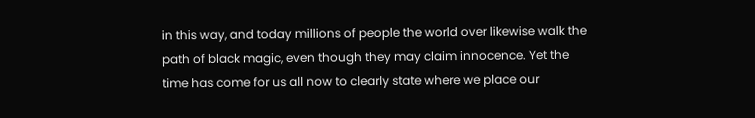in this way, and today millions of people the world over likewise walk the path of black magic, even though they may claim innocence. Yet the time has come for us all now to clearly state where we place our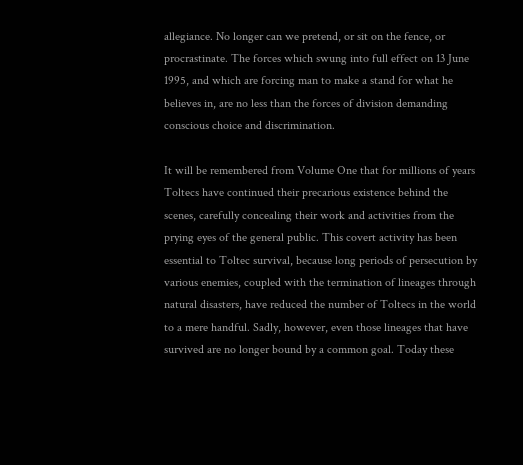allegiance. No longer can we pretend, or sit on the fence, or procrastinate. The forces which swung into full effect on 13 June 1995, and which are forcing man to make a stand for what he believes in, are no less than the forces of division demanding conscious choice and discrimination.

It will be remembered from Volume One that for millions of years Toltecs have continued their precarious existence behind the scenes, carefully concealing their work and activities from the prying eyes of the general public. This covert activity has been essential to Toltec survival, because long periods of persecution by various enemies, coupled with the termination of lineages through natural disasters, have reduced the number of Toltecs in the world to a mere handful. Sadly, however, even those lineages that have survived are no longer bound by a common goal. Today these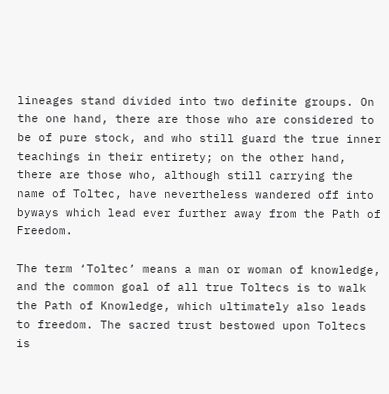lineages stand divided into two definite groups. On the one hand, there are those who are considered to be of pure stock, and who still guard the true inner teachings in their entirety; on the other hand, there are those who, although still carrying the name of Toltec, have nevertheless wandered off into byways which lead ever further away from the Path of Freedom.

The term ‘Toltec’ means a man or woman of knowledge, and the common goal of all true Toltecs is to walk the Path of Knowledge, which ultimately also leads to freedom. The sacred trust bestowed upon Toltecs is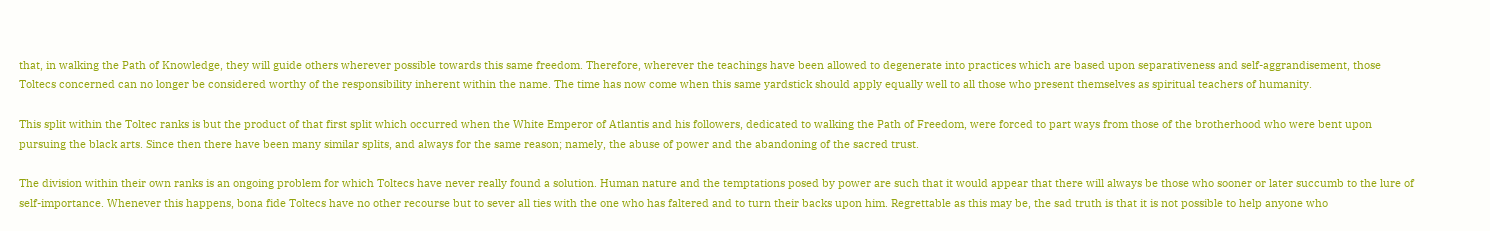that, in walking the Path of Knowledge, they will guide others wherever possible towards this same freedom. Therefore, wherever the teachings have been allowed to degenerate into practices which are based upon separativeness and self-aggrandisement, those Toltecs concerned can no longer be considered worthy of the responsibility inherent within the name. The time has now come when this same yardstick should apply equally well to all those who present themselves as spiritual teachers of humanity.

This split within the Toltec ranks is but the product of that first split which occurred when the White Emperor of Atlantis and his followers, dedicated to walking the Path of Freedom, were forced to part ways from those of the brotherhood who were bent upon pursuing the black arts. Since then there have been many similar splits, and always for the same reason; namely, the abuse of power and the abandoning of the sacred trust.

The division within their own ranks is an ongoing problem for which Toltecs have never really found a solution. Human nature and the temptations posed by power are such that it would appear that there will always be those who sooner or later succumb to the lure of self-importance. Whenever this happens, bona fide Toltecs have no other recourse but to sever all ties with the one who has faltered and to turn their backs upon him. Regrettable as this may be, the sad truth is that it is not possible to help anyone who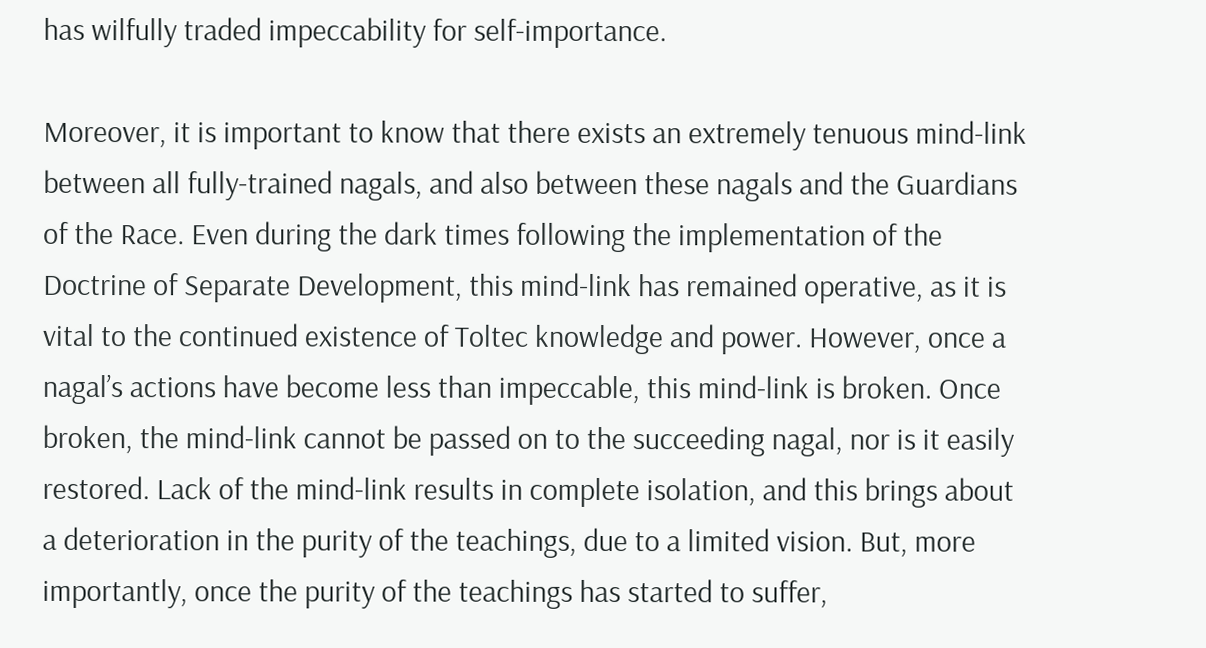has wilfully traded impeccability for self-importance.

Moreover, it is important to know that there exists an extremely tenuous mind-link between all fully-trained nagals, and also between these nagals and the Guardians of the Race. Even during the dark times following the implementation of the Doctrine of Separate Development, this mind-link has remained operative, as it is vital to the continued existence of Toltec knowledge and power. However, once a nagal’s actions have become less than impeccable, this mind-link is broken. Once broken, the mind-link cannot be passed on to the succeeding nagal, nor is it easily restored. Lack of the mind-link results in complete isolation, and this brings about a deterioration in the purity of the teachings, due to a limited vision. But, more importantly, once the purity of the teachings has started to suffer,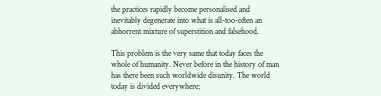the practices rapidly become personalised and inevitably degenerate into what is all-too-often an abhorrent mixture of superstition and falsehood.

This problem is the very same that today faces the whole of humanity. Never before in the history of man has there been such worldwide disunity. The world today is divided everywhere;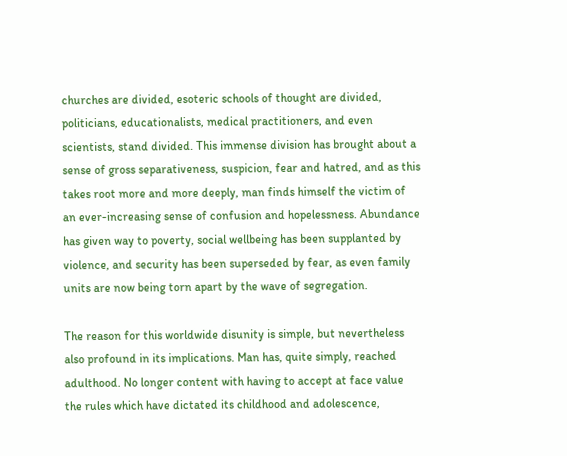churches are divided, esoteric schools of thought are divided, politicians, educationalists, medical practitioners, and even scientists, stand divided. This immense division has brought about a sense of gross separativeness, suspicion, fear and hatred, and as this takes root more and more deeply, man finds himself the victim of an ever-increasing sense of confusion and hopelessness. Abundance has given way to poverty, social wellbeing has been supplanted by violence, and security has been superseded by fear, as even family units are now being torn apart by the wave of segregation.

The reason for this worldwide disunity is simple, but nevertheless also profound in its implications. Man has, quite simply, reached adulthood. No longer content with having to accept at face value the rules which have dictated its childhood and adolescence,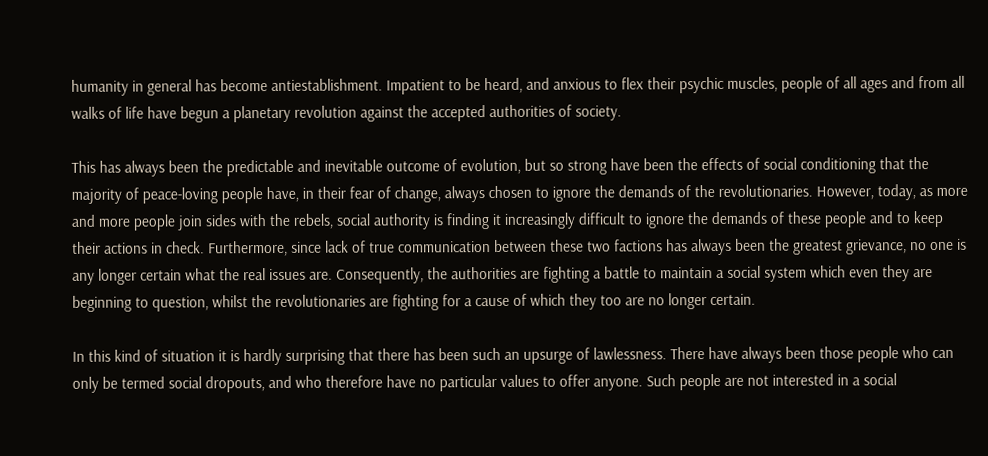humanity in general has become antiestablishment. Impatient to be heard, and anxious to flex their psychic muscles, people of all ages and from all walks of life have begun a planetary revolution against the accepted authorities of society.

This has always been the predictable and inevitable outcome of evolution, but so strong have been the effects of social conditioning that the majority of peace-loving people have, in their fear of change, always chosen to ignore the demands of the revolutionaries. However, today, as more and more people join sides with the rebels, social authority is finding it increasingly difficult to ignore the demands of these people and to keep their actions in check. Furthermore, since lack of true communication between these two factions has always been the greatest grievance, no one is any longer certain what the real issues are. Consequently, the authorities are fighting a battle to maintain a social system which even they are beginning to question, whilst the revolutionaries are fighting for a cause of which they too are no longer certain.

In this kind of situation it is hardly surprising that there has been such an upsurge of lawlessness. There have always been those people who can only be termed social dropouts, and who therefore have no particular values to offer anyone. Such people are not interested in a social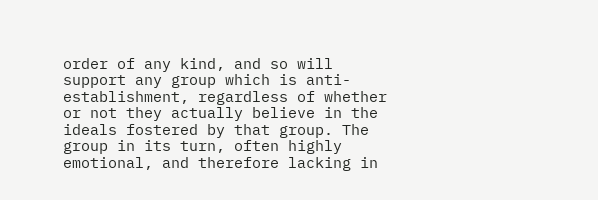order of any kind, and so will support any group which is anti-establishment, regardless of whether or not they actually believe in the ideals fostered by that group. The group in its turn, often highly emotional, and therefore lacking in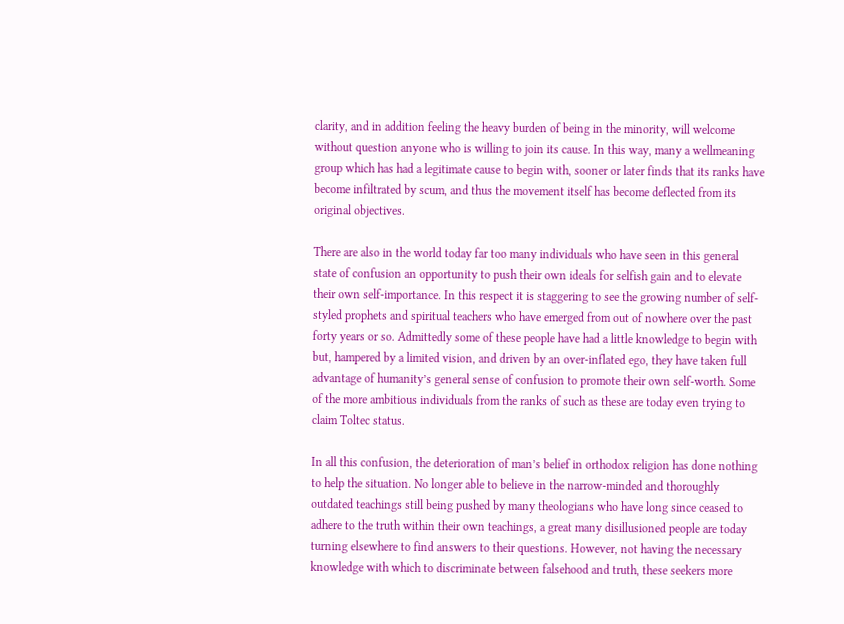clarity, and in addition feeling the heavy burden of being in the minority, will welcome without question anyone who is willing to join its cause. In this way, many a wellmeaning group which has had a legitimate cause to begin with, sooner or later finds that its ranks have become infiltrated by scum, and thus the movement itself has become deflected from its original objectives.

There are also in the world today far too many individuals who have seen in this general state of confusion an opportunity to push their own ideals for selfish gain and to elevate their own self-importance. In this respect it is staggering to see the growing number of self-styled prophets and spiritual teachers who have emerged from out of nowhere over the past forty years or so. Admittedly some of these people have had a little knowledge to begin with but, hampered by a limited vision, and driven by an over-inflated ego, they have taken full advantage of humanity’s general sense of confusion to promote their own self-worth. Some of the more ambitious individuals from the ranks of such as these are today even trying to claim Toltec status.

In all this confusion, the deterioration of man’s belief in orthodox religion has done nothing to help the situation. No longer able to believe in the narrow-minded and thoroughly outdated teachings still being pushed by many theologians who have long since ceased to adhere to the truth within their own teachings, a great many disillusioned people are today turning elsewhere to find answers to their questions. However, not having the necessary knowledge with which to discriminate between falsehood and truth, these seekers more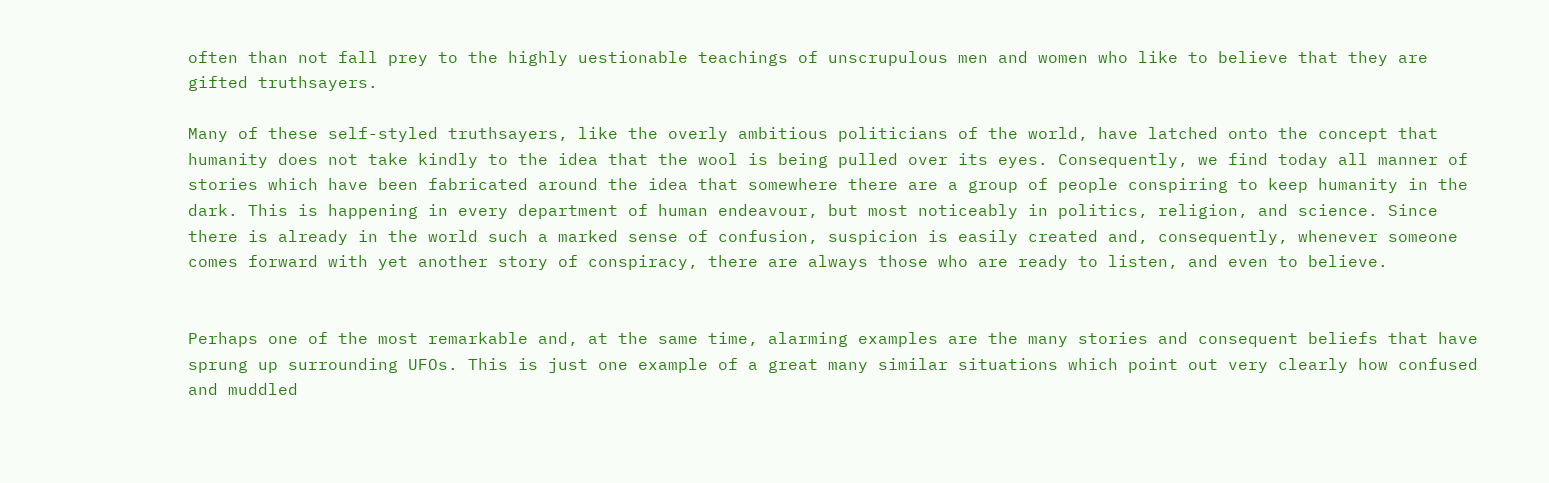often than not fall prey to the highly uestionable teachings of unscrupulous men and women who like to believe that they are gifted truthsayers.

Many of these self-styled truthsayers, like the overly ambitious politicians of the world, have latched onto the concept that humanity does not take kindly to the idea that the wool is being pulled over its eyes. Consequently, we find today all manner of stories which have been fabricated around the idea that somewhere there are a group of people conspiring to keep humanity in the dark. This is happening in every department of human endeavour, but most noticeably in politics, religion, and science. Since there is already in the world such a marked sense of confusion, suspicion is easily created and, consequently, whenever someone comes forward with yet another story of conspiracy, there are always those who are ready to listen, and even to believe.


Perhaps one of the most remarkable and, at the same time, alarming examples are the many stories and consequent beliefs that have sprung up surrounding UFOs. This is just one example of a great many similar situations which point out very clearly how confused and muddled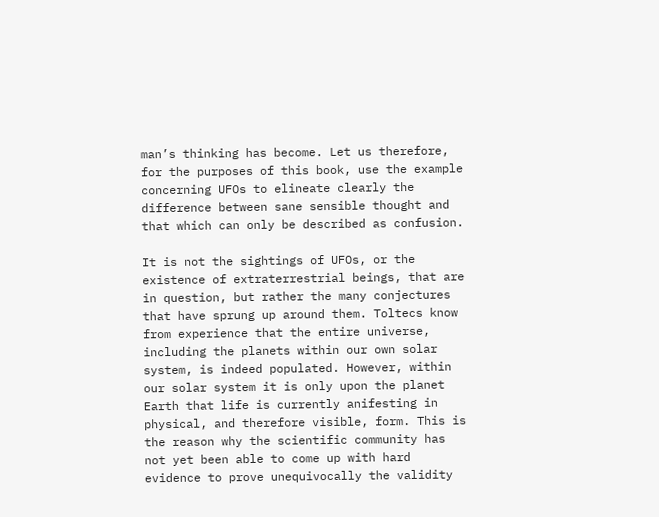man’s thinking has become. Let us therefore, for the purposes of this book, use the example concerning UFOs to elineate clearly the difference between sane sensible thought and that which can only be described as confusion.

It is not the sightings of UFOs, or the existence of extraterrestrial beings, that are in question, but rather the many conjectures that have sprung up around them. Toltecs know from experience that the entire universe, including the planets within our own solar system, is indeed populated. However, within our solar system it is only upon the planet Earth that life is currently anifesting in physical, and therefore visible, form. This is the reason why the scientific community has not yet been able to come up with hard evidence to prove unequivocally the validity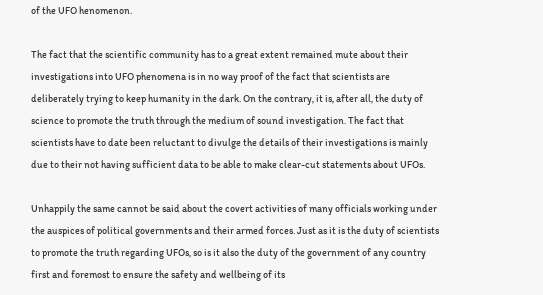of the UFO henomenon.

The fact that the scientific community has to a great extent remained mute about their investigations into UFO phenomena is in no way proof of the fact that scientists are deliberately trying to keep humanity in the dark. On the contrary, it is, after all, the duty of science to promote the truth through the medium of sound investigation. The fact that scientists have to date been reluctant to divulge the details of their investigations is mainly due to their not having sufficient data to be able to make clear-cut statements about UFOs.

Unhappily the same cannot be said about the covert activities of many officials working under the auspices of political governments and their armed forces. Just as it is the duty of scientists to promote the truth regarding UFOs, so is it also the duty of the government of any country first and foremost to ensure the safety and wellbeing of its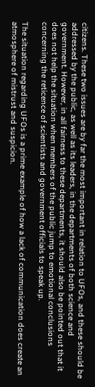citizens. These two issues are by far the most important in relation to UFOs, and these should be addressed by the public, as well as its leaders, in the departments of both science and government. However, in all fairness to these departments, it should also be pointed out that it does not help the situation when members of the public jump to emotional conclusions concerning the reticence of scientists and government officials to speak up.

The situation regarding UFOs is a prime example of how a lack of communication does create an atmosphere of mistrust and suspicion.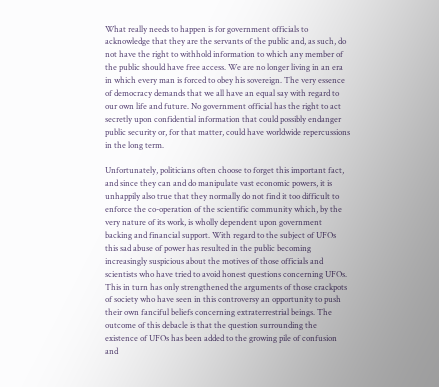What really needs to happen is for government officials to acknowledge that they are the servants of the public and, as such, do not have the right to withhold information to which any member of the public should have free access. We are no longer living in an era in which every man is forced to obey his sovereign. The very essence of democracy demands that we all have an equal say with regard to our own life and future. No government official has the right to act secretly upon confidential information that could possibly endanger public security or, for that matter, could have worldwide repercussions in the long term.

Unfortunately, politicians often choose to forget this important fact, and since they can and do manipulate vast economic powers, it is unhappily also true that they normally do not find it too difficult to enforce the co-operation of the scientific community which, by the very nature of its work, is wholly dependent upon government backing and financial support. With regard to the subject of UFOs this sad abuse of power has resulted in the public becoming increasingly suspicious about the motives of those officials and scientists who have tried to avoid honest questions concerning UFOs. This in turn has only strengthened the arguments of those crackpots of society who have seen in this controversy an opportunity to push their own fanciful beliefs concerning extraterrestrial beings. The outcome of this debacle is that the question surrounding the existence of UFOs has been added to the growing pile of confusion and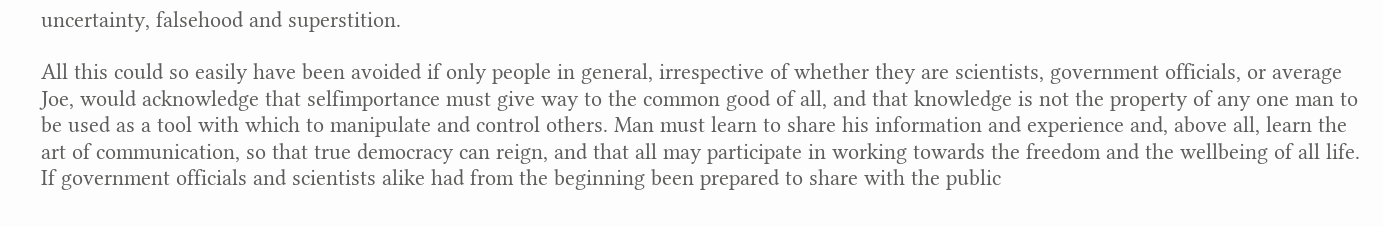uncertainty, falsehood and superstition.

All this could so easily have been avoided if only people in general, irrespective of whether they are scientists, government officials, or average Joe, would acknowledge that selfimportance must give way to the common good of all, and that knowledge is not the property of any one man to be used as a tool with which to manipulate and control others. Man must learn to share his information and experience and, above all, learn the art of communication, so that true democracy can reign, and that all may participate in working towards the freedom and the wellbeing of all life. If government officials and scientists alike had from the beginning been prepared to share with the public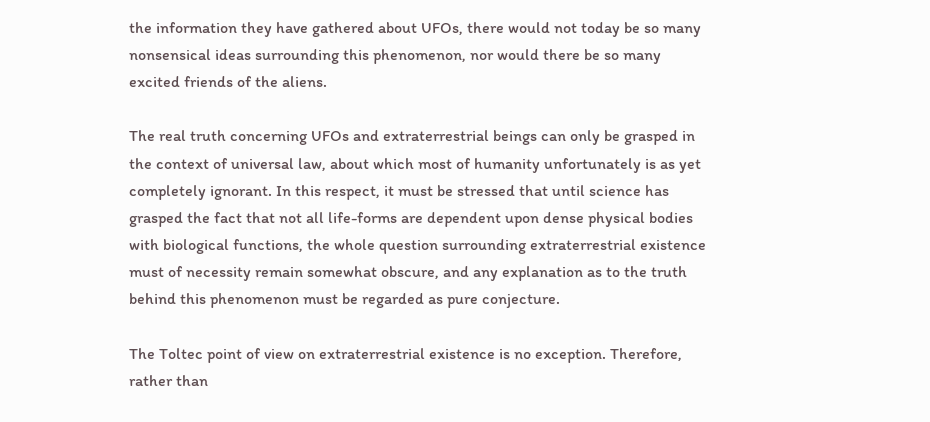the information they have gathered about UFOs, there would not today be so many nonsensical ideas surrounding this phenomenon, nor would there be so many excited friends of the aliens.

The real truth concerning UFOs and extraterrestrial beings can only be grasped in the context of universal law, about which most of humanity unfortunately is as yet completely ignorant. In this respect, it must be stressed that until science has grasped the fact that not all life-forms are dependent upon dense physical bodies with biological functions, the whole question surrounding extraterrestrial existence must of necessity remain somewhat obscure, and any explanation as to the truth behind this phenomenon must be regarded as pure conjecture.

The Toltec point of view on extraterrestrial existence is no exception. Therefore, rather than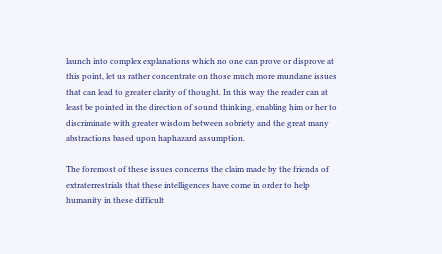launch into complex explanations which no one can prove or disprove at this point, let us rather concentrate on those much more mundane issues that can lead to greater clarity of thought. In this way the reader can at least be pointed in the direction of sound thinking, enabling him or her to discriminate with greater wisdom between sobriety and the great many abstractions based upon haphazard assumption.

The foremost of these issues concerns the claim made by the friends of extraterrestrials that these intelligences have come in order to help humanity in these difficult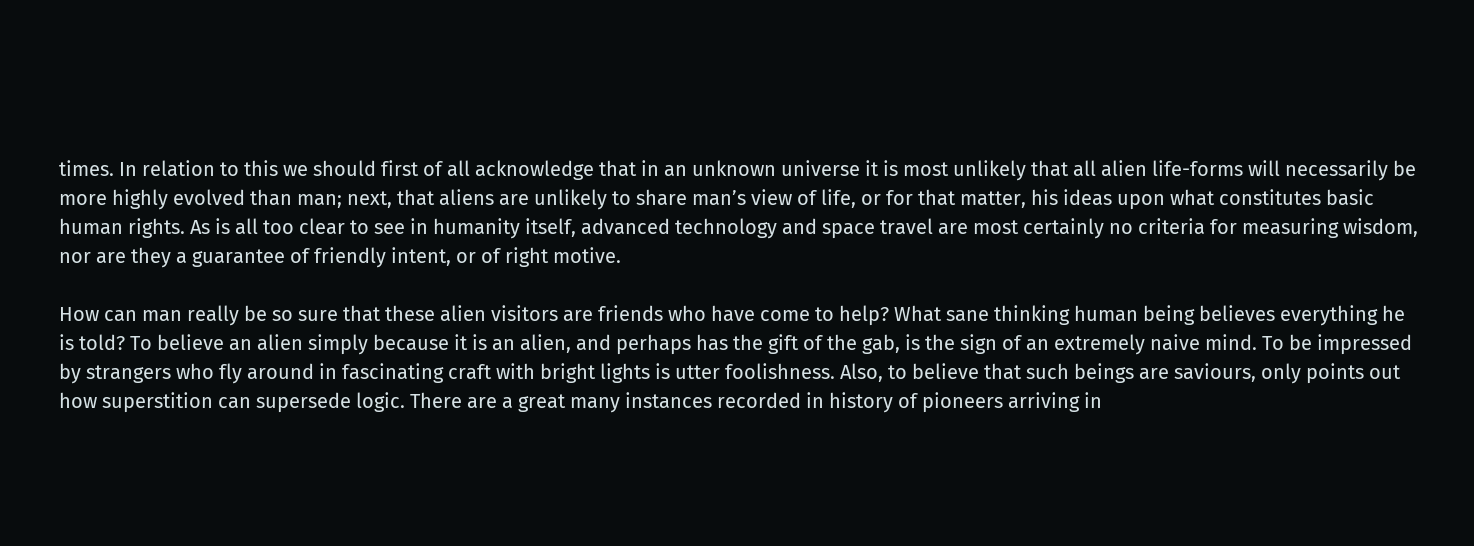times. In relation to this we should first of all acknowledge that in an unknown universe it is most unlikely that all alien life-forms will necessarily be more highly evolved than man; next, that aliens are unlikely to share man’s view of life, or for that matter, his ideas upon what constitutes basic human rights. As is all too clear to see in humanity itself, advanced technology and space travel are most certainly no criteria for measuring wisdom, nor are they a guarantee of friendly intent, or of right motive.

How can man really be so sure that these alien visitors are friends who have come to help? What sane thinking human being believes everything he is told? To believe an alien simply because it is an alien, and perhaps has the gift of the gab, is the sign of an extremely naive mind. To be impressed by strangers who fly around in fascinating craft with bright lights is utter foolishness. Also, to believe that such beings are saviours, only points out how superstition can supersede logic. There are a great many instances recorded in history of pioneers arriving in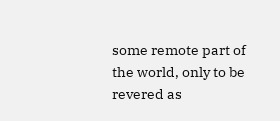some remote part of the world, only to be revered as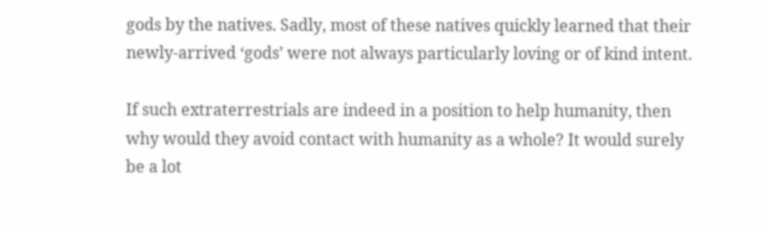gods by the natives. Sadly, most of these natives quickly learned that their newly-arrived ‘gods’ were not always particularly loving or of kind intent.

If such extraterrestrials are indeed in a position to help humanity, then why would they avoid contact with humanity as a whole? It would surely be a lot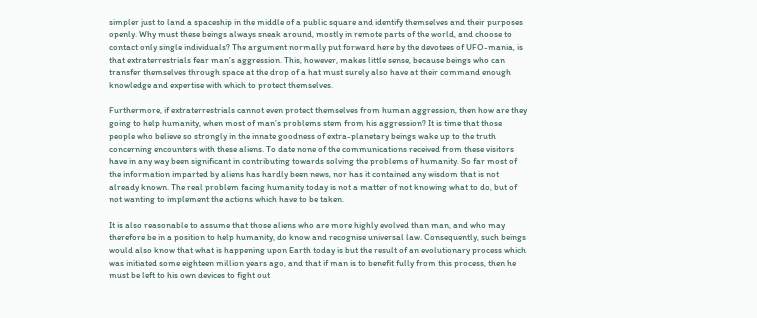simpler just to land a spaceship in the middle of a public square and identify themselves and their purposes openly. Why must these beings always sneak around, mostly in remote parts of the world, and choose to contact only single individuals? The argument normally put forward here by the devotees of UFO-mania, is that extraterrestrials fear man’s aggression. This, however, makes little sense, because beings who can transfer themselves through space at the drop of a hat must surely also have at their command enough knowledge and expertise with which to protect themselves.

Furthermore, if extraterrestrials cannot even protect themselves from human aggression, then how are they going to help humanity, when most of man’s problems stem from his aggression? It is time that those people who believe so strongly in the innate goodness of extra-planetary beings wake up to the truth concerning encounters with these aliens. To date none of the communications received from these visitors have in any way been significant in contributing towards solving the problems of humanity. So far most of the information imparted by aliens has hardly been news, nor has it contained any wisdom that is not already known. The real problem facing humanity today is not a matter of not knowing what to do, but of not wanting to implement the actions which have to be taken.

It is also reasonable to assume that those aliens who are more highly evolved than man, and who may therefore be in a position to help humanity, do know and recognise universal law. Consequently, such beings would also know that what is happening upon Earth today is but the result of an evolutionary process which was initiated some eighteen million years ago, and that if man is to benefit fully from this process, then he must be left to his own devices to fight out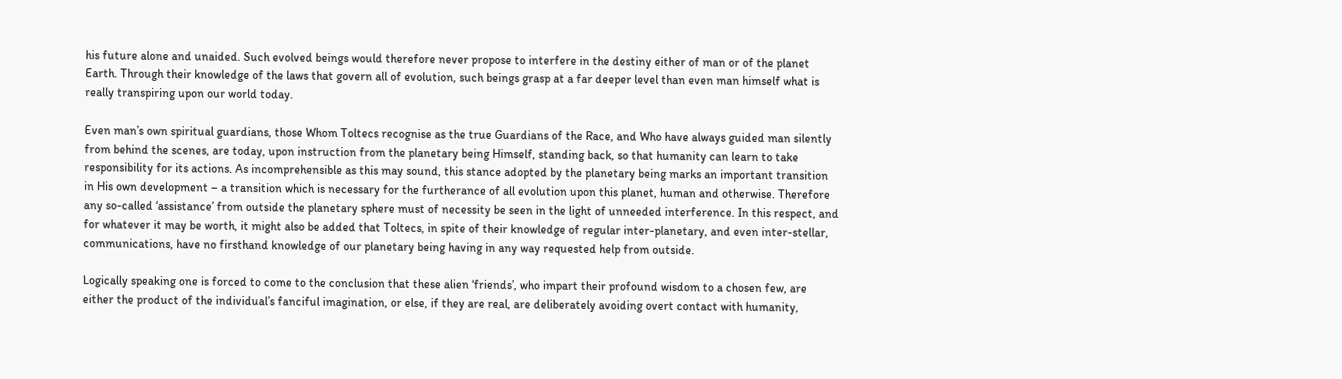his future alone and unaided. Such evolved beings would therefore never propose to interfere in the destiny either of man or of the planet Earth. Through their knowledge of the laws that govern all of evolution, such beings grasp at a far deeper level than even man himself what is really transpiring upon our world today.

Even man’s own spiritual guardians, those Whom Toltecs recognise as the true Guardians of the Race, and Who have always guided man silently from behind the scenes, are today, upon instruction from the planetary being Himself, standing back, so that humanity can learn to take responsibility for its actions. As incomprehensible as this may sound, this stance adopted by the planetary being marks an important transition in His own development – a transition which is necessary for the furtherance of all evolution upon this planet, human and otherwise. Therefore any so-called ‘assistance’ from outside the planetary sphere must of necessity be seen in the light of unneeded interference. In this respect, and for whatever it may be worth, it might also be added that Toltecs, in spite of their knowledge of regular inter-planetary, and even inter-stellar, communications, have no firsthand knowledge of our planetary being having in any way requested help from outside.

Logically speaking one is forced to come to the conclusion that these alien ‘friends’, who impart their profound wisdom to a chosen few, are either the product of the individual’s fanciful imagination, or else, if they are real, are deliberately avoiding overt contact with humanity,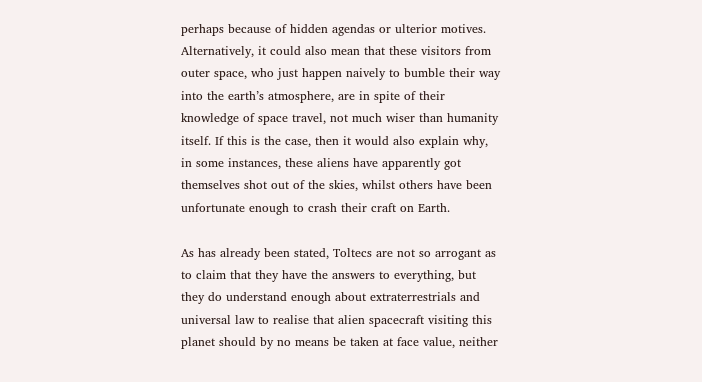perhaps because of hidden agendas or ulterior motives. Alternatively, it could also mean that these visitors from outer space, who just happen naively to bumble their way into the earth’s atmosphere, are in spite of their knowledge of space travel, not much wiser than humanity itself. If this is the case, then it would also explain why, in some instances, these aliens have apparently got themselves shot out of the skies, whilst others have been unfortunate enough to crash their craft on Earth.

As has already been stated, Toltecs are not so arrogant as to claim that they have the answers to everything, but they do understand enough about extraterrestrials and universal law to realise that alien spacecraft visiting this planet should by no means be taken at face value, neither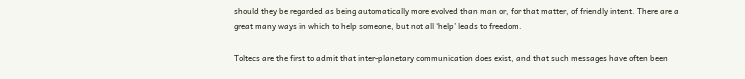should they be regarded as being automatically more evolved than man or, for that matter, of friendly intent. There are a great many ways in which to help someone, but not all ‘help’ leads to freedom.

Toltecs are the first to admit that inter-planetary communication does exist, and that such messages have often been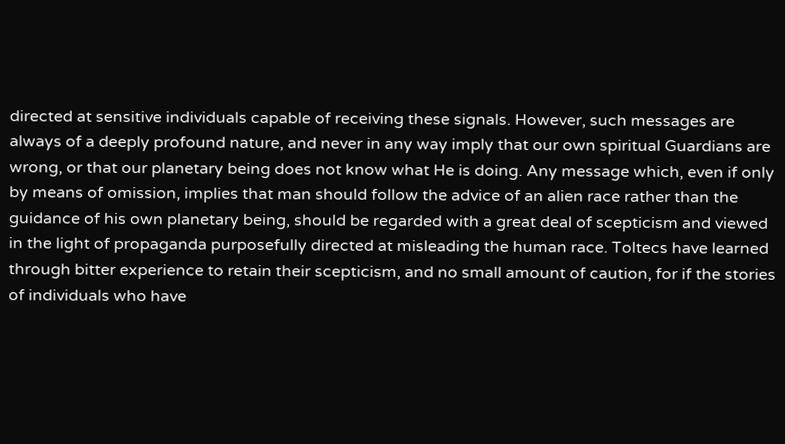directed at sensitive individuals capable of receiving these signals. However, such messages are always of a deeply profound nature, and never in any way imply that our own spiritual Guardians are wrong, or that our planetary being does not know what He is doing. Any message which, even if only by means of omission, implies that man should follow the advice of an alien race rather than the guidance of his own planetary being, should be regarded with a great deal of scepticism and viewed in the light of propaganda purposefully directed at misleading the human race. Toltecs have learned through bitter experience to retain their scepticism, and no small amount of caution, for if the stories of individuals who have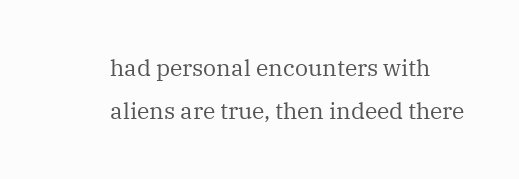had personal encounters with aliens are true, then indeed there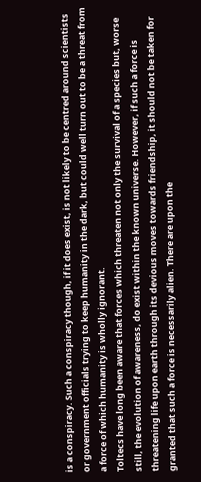is a conspiracy. Such a conspiracy though, if it does exist, is not likely to be centred around scientists or government officials trying to keep humanity in the dark, but could well turn out to be a threat from a force of which humanity is wholly ignorant.
Toltecs have long been aware that forces which threaten not only the survival of a species but, worse still, the evolution of awareness, do exist within the known universe. However, if such a force is threatening life upon earth through its devious moves towards friendship, it should not be taken for granted that such a force is necessarily alien. There are upon the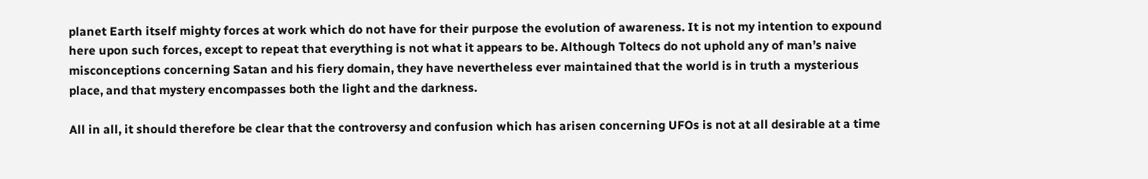planet Earth itself mighty forces at work which do not have for their purpose the evolution of awareness. It is not my intention to expound here upon such forces, except to repeat that everything is not what it appears to be. Although Toltecs do not uphold any of man’s naive misconceptions concerning Satan and his fiery domain, they have nevertheless ever maintained that the world is in truth a mysterious place, and that mystery encompasses both the light and the darkness.

All in all, it should therefore be clear that the controversy and confusion which has arisen concerning UFOs is not at all desirable at a time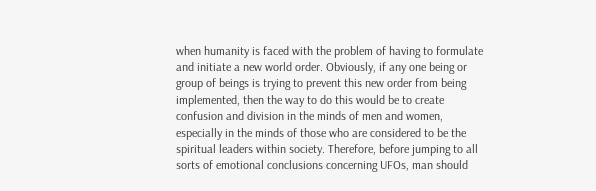when humanity is faced with the problem of having to formulate and initiate a new world order. Obviously, if any one being or group of beings is trying to prevent this new order from being implemented, then the way to do this would be to create confusion and division in the minds of men and women, especially in the minds of those who are considered to be the spiritual leaders within society. Therefore, before jumping to all sorts of emotional conclusions concerning UFOs, man should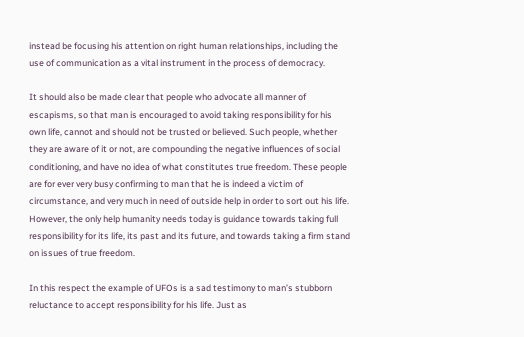instead be focusing his attention on right human relationships, including the use of communication as a vital instrument in the process of democracy.

It should also be made clear that people who advocate all manner of escapisms, so that man is encouraged to avoid taking responsibility for his own life, cannot and should not be trusted or believed. Such people, whether they are aware of it or not, are compounding the negative influences of social conditioning, and have no idea of what constitutes true freedom. These people are for ever very busy confirming to man that he is indeed a victim of circumstance, and very much in need of outside help in order to sort out his life. However, the only help humanity needs today is guidance towards taking full responsibility for its life, its past and its future, and towards taking a firm stand on issues of true freedom.

In this respect the example of UFOs is a sad testimony to man’s stubborn reluctance to accept responsibility for his life. Just as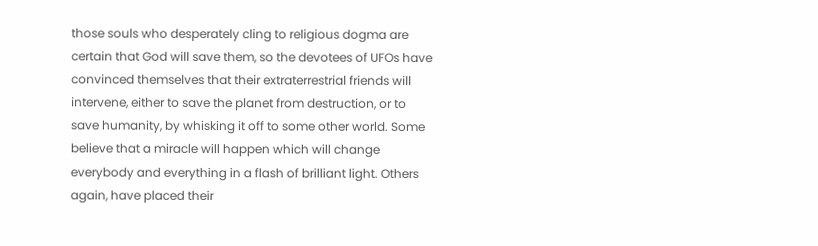those souls who desperately cling to religious dogma are certain that God will save them, so the devotees of UFOs have convinced themselves that their extraterrestrial friends will intervene, either to save the planet from destruction, or to save humanity, by whisking it off to some other world. Some believe that a miracle will happen which will change everybody and everything in a flash of brilliant light. Others again, have placed their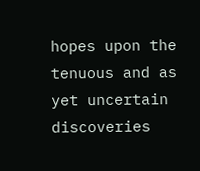hopes upon the tenuous and as yet uncertain discoveries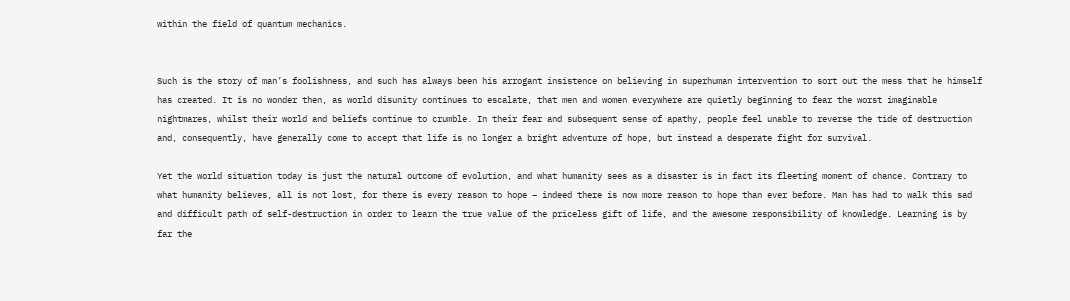within the field of quantum mechanics.


Such is the story of man’s foolishness, and such has always been his arrogant insistence on believing in superhuman intervention to sort out the mess that he himself has created. It is no wonder then, as world disunity continues to escalate, that men and women everywhere are quietly beginning to fear the worst imaginable nightmares, whilst their world and beliefs continue to crumble. In their fear and subsequent sense of apathy, people feel unable to reverse the tide of destruction and, consequently, have generally come to accept that life is no longer a bright adventure of hope, but instead a desperate fight for survival.

Yet the world situation today is just the natural outcome of evolution, and what humanity sees as a disaster is in fact its fleeting moment of chance. Contrary to what humanity believes, all is not lost, for there is every reason to hope – indeed there is now more reason to hope than ever before. Man has had to walk this sad and difficult path of self-destruction in order to learn the true value of the priceless gift of life, and the awesome responsibility of knowledge. Learning is by far the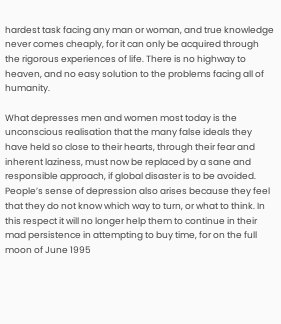hardest task facing any man or woman, and true knowledge never comes cheaply, for it can only be acquired through the rigorous experiences of life. There is no highway to heaven, and no easy solution to the problems facing all of humanity.

What depresses men and women most today is the unconscious realisation that the many false ideals they have held so close to their hearts, through their fear and inherent laziness, must now be replaced by a sane and responsible approach, if global disaster is to be avoided. People’s sense of depression also arises because they feel that they do not know which way to turn, or what to think. In this respect it will no longer help them to continue in their mad persistence in attempting to buy time, for on the full moon of June 1995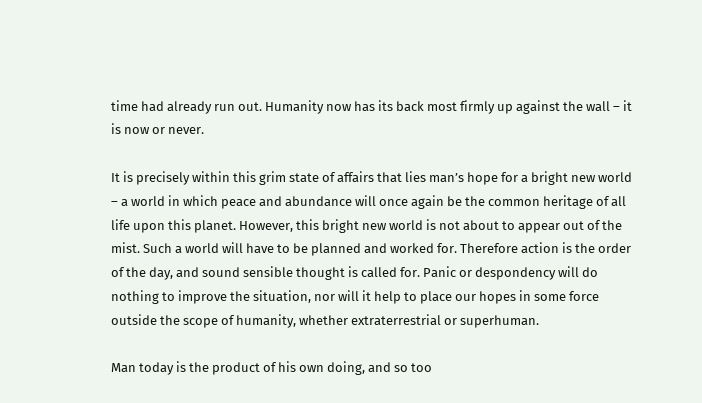time had already run out. Humanity now has its back most firmly up against the wall – it is now or never.

It is precisely within this grim state of affairs that lies man’s hope for a bright new world – a world in which peace and abundance will once again be the common heritage of all life upon this planet. However, this bright new world is not about to appear out of the mist. Such a world will have to be planned and worked for. Therefore action is the order of the day, and sound sensible thought is called for. Panic or despondency will do nothing to improve the situation, nor will it help to place our hopes in some force outside the scope of humanity, whether extraterrestrial or superhuman.

Man today is the product of his own doing, and so too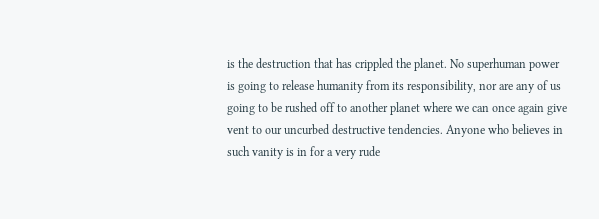is the destruction that has crippled the planet. No superhuman power is going to release humanity from its responsibility, nor are any of us going to be rushed off to another planet where we can once again give vent to our uncurbed destructive tendencies. Anyone who believes in such vanity is in for a very rude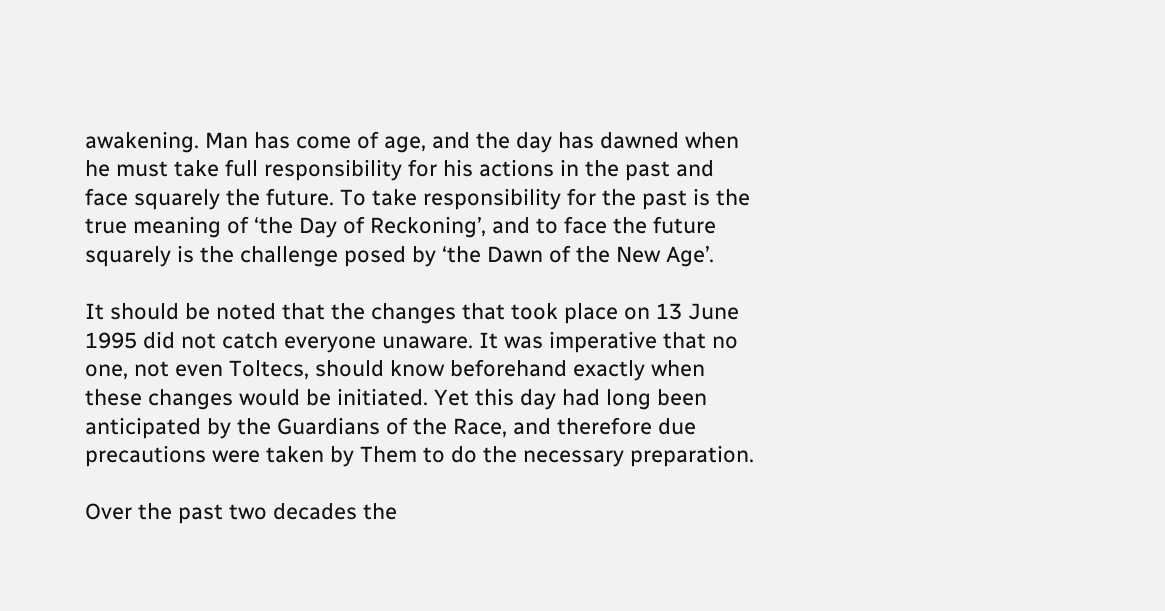awakening. Man has come of age, and the day has dawned when he must take full responsibility for his actions in the past and face squarely the future. To take responsibility for the past is the true meaning of ‘the Day of Reckoning’, and to face the future squarely is the challenge posed by ‘the Dawn of the New Age’.

It should be noted that the changes that took place on 13 June 1995 did not catch everyone unaware. It was imperative that no one, not even Toltecs, should know beforehand exactly when these changes would be initiated. Yet this day had long been anticipated by the Guardians of the Race, and therefore due precautions were taken by Them to do the necessary preparation.

Over the past two decades the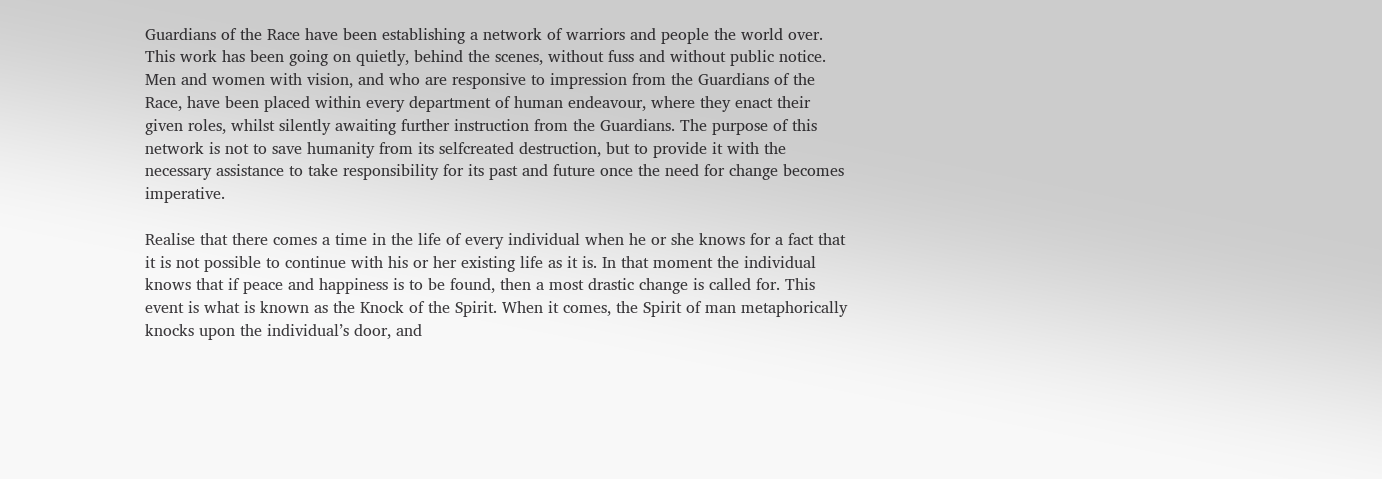Guardians of the Race have been establishing a network of warriors and people the world over. This work has been going on quietly, behind the scenes, without fuss and without public notice. Men and women with vision, and who are responsive to impression from the Guardians of the Race, have been placed within every department of human endeavour, where they enact their given roles, whilst silently awaiting further instruction from the Guardians. The purpose of this network is not to save humanity from its selfcreated destruction, but to provide it with the necessary assistance to take responsibility for its past and future once the need for change becomes imperative.

Realise that there comes a time in the life of every individual when he or she knows for a fact that it is not possible to continue with his or her existing life as it is. In that moment the individual knows that if peace and happiness is to be found, then a most drastic change is called for. This event is what is known as the Knock of the Spirit. When it comes, the Spirit of man metaphorically knocks upon the individual’s door, and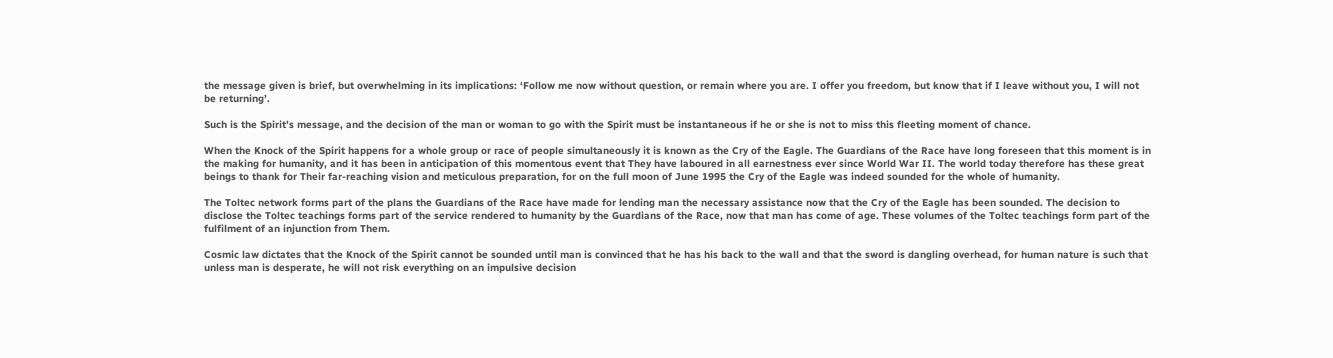the message given is brief, but overwhelming in its implications: ‘Follow me now without question, or remain where you are. I offer you freedom, but know that if I leave without you, I will not be returning’.

Such is the Spirit’s message, and the decision of the man or woman to go with the Spirit must be instantaneous if he or she is not to miss this fleeting moment of chance.

When the Knock of the Spirit happens for a whole group or race of people simultaneously it is known as the Cry of the Eagle. The Guardians of the Race have long foreseen that this moment is in the making for humanity, and it has been in anticipation of this momentous event that They have laboured in all earnestness ever since World War II. The world today therefore has these great beings to thank for Their far-reaching vision and meticulous preparation, for on the full moon of June 1995 the Cry of the Eagle was indeed sounded for the whole of humanity.

The Toltec network forms part of the plans the Guardians of the Race have made for lending man the necessary assistance now that the Cry of the Eagle has been sounded. The decision to disclose the Toltec teachings forms part of the service rendered to humanity by the Guardians of the Race, now that man has come of age. These volumes of the Toltec teachings form part of the fulfilment of an injunction from Them.

Cosmic law dictates that the Knock of the Spirit cannot be sounded until man is convinced that he has his back to the wall and that the sword is dangling overhead, for human nature is such that unless man is desperate, he will not risk everything on an impulsive decision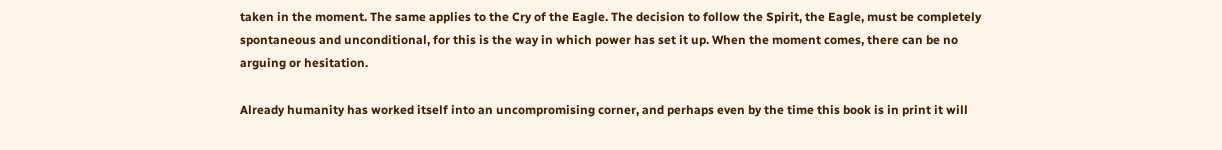taken in the moment. The same applies to the Cry of the Eagle. The decision to follow the Spirit, the Eagle, must be completely spontaneous and unconditional, for this is the way in which power has set it up. When the moment comes, there can be no arguing or hesitation.

Already humanity has worked itself into an uncompromising corner, and perhaps even by the time this book is in print it will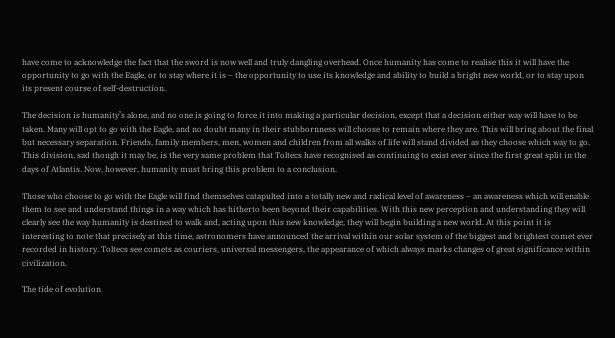have come to acknowledge the fact that the sword is now well and truly dangling overhead. Once humanity has come to realise this it will have the opportunity to go with the Eagle, or to stay where it is – the opportunity to use its knowledge and ability to build a bright new world, or to stay upon its present course of self-destruction.

The decision is humanity’s alone, and no one is going to force it into making a particular decision, except that a decision either way will have to be taken. Many will opt to go with the Eagle, and no doubt many in their stubbornness will choose to remain where they are. This will bring about the final but necessary separation. Friends, family members, men, women and children from all walks of life will stand divided as they choose which way to go. This division, sad though it may be, is the very same problem that Toltecs have recognised as continuing to exist ever since the first great split in the days of Atlantis. Now, however, humanity must bring this problem to a conclusion.

Those who choose to go with the Eagle will find themselves catapulted into a totally new and radical level of awareness – an awareness which will enable them to see and understand things in a way which has hitherto been beyond their capabilities. With this new perception and understanding they will clearly see the way humanity is destined to walk and, acting upon this new knowledge, they will begin building a new world. At this point it is interesting to note that precisely at this time, astronomers have announced the arrival within our solar system of the biggest and brightest comet ever recorded in history. Toltecs see comets as couriers, universal messengers, the appearance of which always marks changes of great significance within civilization.

The tide of evolution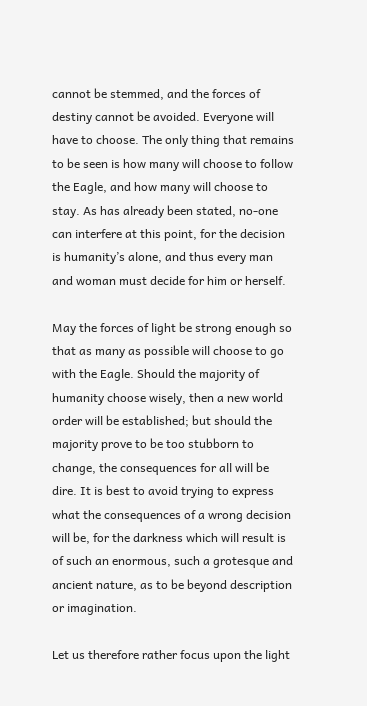cannot be stemmed, and the forces of destiny cannot be avoided. Everyone will have to choose. The only thing that remains to be seen is how many will choose to follow the Eagle, and how many will choose to stay. As has already been stated, no-one can interfere at this point, for the decision is humanity’s alone, and thus every man and woman must decide for him or herself.

May the forces of light be strong enough so that as many as possible will choose to go with the Eagle. Should the majority of humanity choose wisely, then a new world order will be established; but should the majority prove to be too stubborn to change, the consequences for all will be dire. It is best to avoid trying to express what the consequences of a wrong decision will be, for the darkness which will result is of such an enormous, such a grotesque and ancient nature, as to be beyond description or imagination.

Let us therefore rather focus upon the light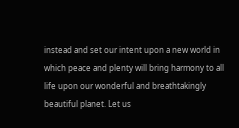instead and set our intent upon a new world in which peace and plenty will bring harmony to all life upon our wonderful and breathtakingly beautiful planet. Let us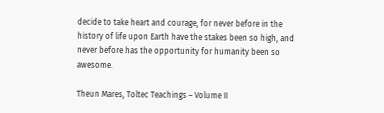decide to take heart and courage, for never before in the history of life upon Earth have the stakes been so high, and never before has the opportunity for humanity been so awesome.

Theun Mares, Toltec Teachings – Volume II